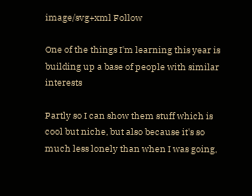image/svg+xml Follow

One of the things I'm learning this year is building up a base of people with similar interests

Partly so I can show them stuff which is cool but niche, but also because it's so much less lonely than when I was going,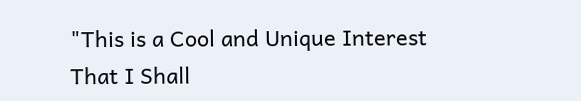"This is a Cool and Unique Interest That I Shall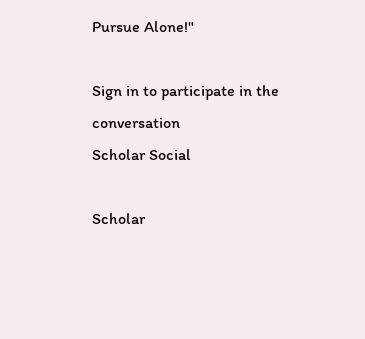Pursue Alone!"

Sign in to participate in the conversation
Scholar Social

Scholar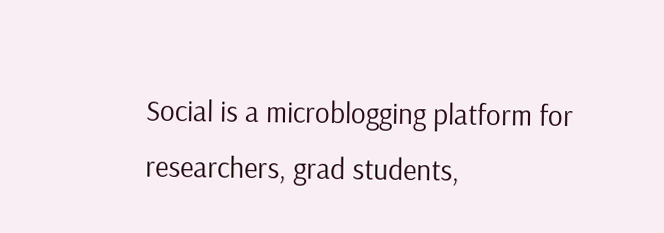Social is a microblogging platform for researchers, grad students,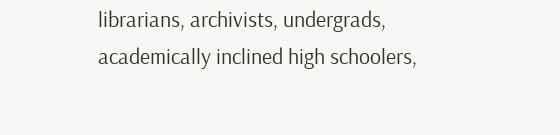librarians, archivists, undergrads, academically inclined high schoolers,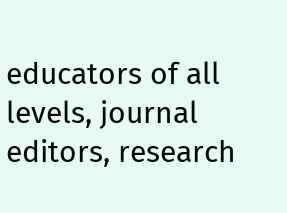educators of all levels, journal editors, research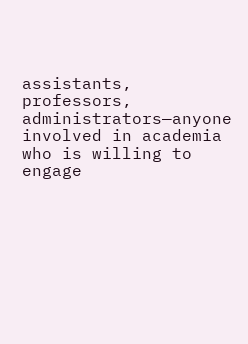assistants, professors, administrators—anyone involved in academia who is willing to engage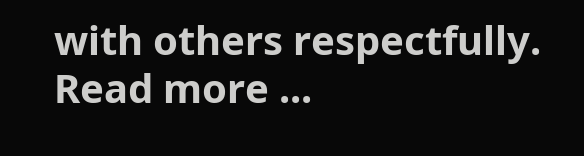with others respectfully. Read more ...